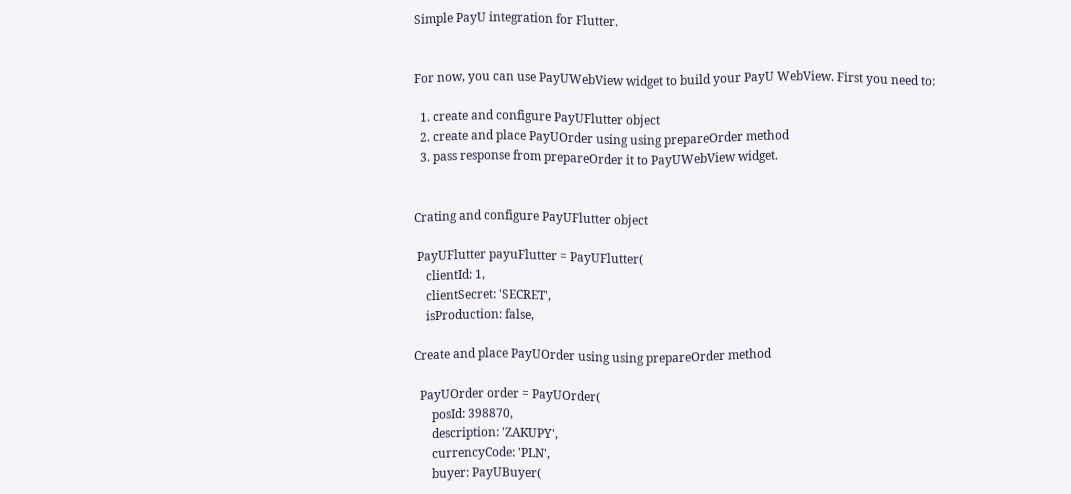Simple PayU integration for Flutter.


For now, you can use PayUWebView widget to build your PayU WebView. First you need to:

  1. create and configure PayUFlutter object
  2. create and place PayUOrder using using prepareOrder method
  3. pass response from prepareOrder it to PayUWebView widget.


Crating and configure PayUFlutter object

 PayUFlutter payuFlutter = PayUFlutter(
    clientId: 1,
    clientSecret: 'SECRET',
    isProduction: false,

Create and place PayUOrder using using prepareOrder method

  PayUOrder order = PayUOrder(
      posId: 398870,
      description: 'ZAKUPY',
      currencyCode: 'PLN',
      buyer: PayUBuyer(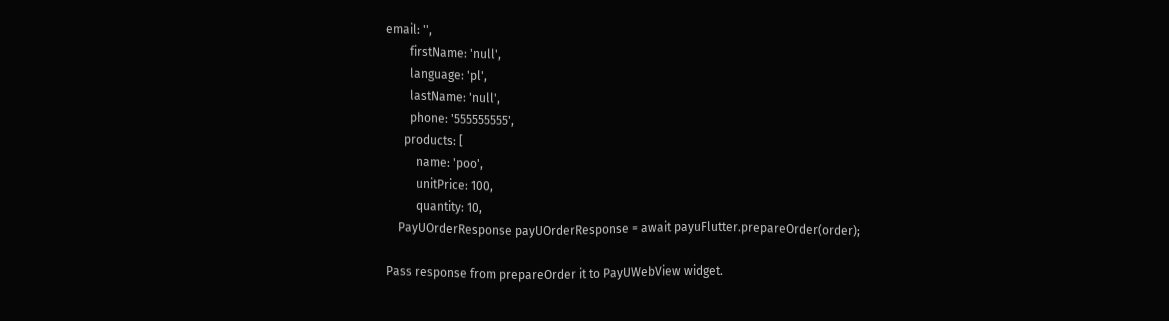email: '',
        firstName: 'null',
        language: 'pl',
        lastName: 'null',
        phone: '555555555',
      products: [
          name: 'poo',
          unitPrice: 100,
          quantity: 10,
    PayUOrderResponse payUOrderResponse = await payuFlutter.prepareOrder(order);

Pass response from prepareOrder it to PayUWebView widget.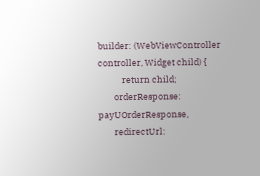builder: (WebViewController controller, Widget child) {
            return child;
        orderResponse: payUOrderResponse,
        redirectUrl: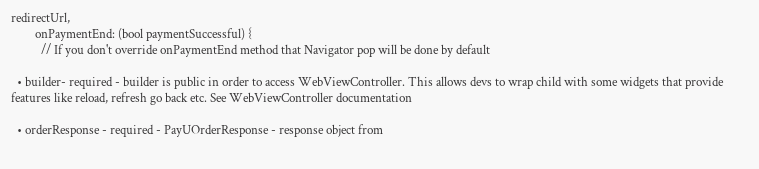redirectUrl,
        onPaymentEnd: (bool paymentSuccessful) {
          // If you don't override onPaymentEnd method that Navigator pop will be done by default

  • builder- required - builder is public in order to access WebViewController. This allows devs to wrap child with some widgets that provide features like reload, refresh go back etc. See WebViewController documentation

  • orderResponse - required - PayUOrderResponse - response object from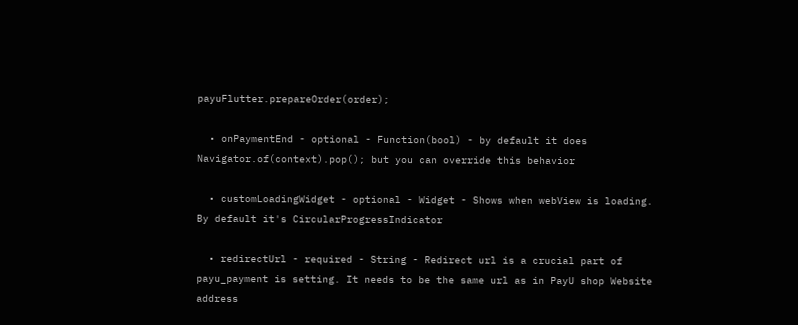payuFlutter.prepareOrder(order);

  • onPaymentEnd - optional - Function(bool) - by default it does Navigator.of(context).pop(); but you can override this behavior

  • customLoadingWidget - optional - Widget - Shows when webView is loading. By default it's CircularProgressIndicator

  • redirectUrl - required - String - Redirect url is a crucial part of payu_payment is setting. It needs to be the same url as in PayU shop Website address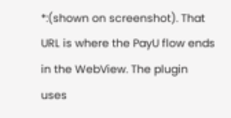*:(shown on screenshot). That URL is where the PayU flow ends in the WebView. The plugin uses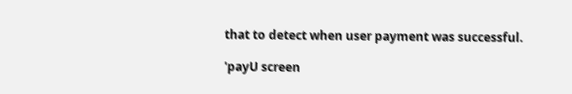that to detect when user payment was successful.

'payU screen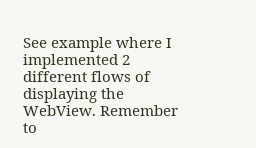See example where I implemented 2 different flows of displaying the WebView. Remember to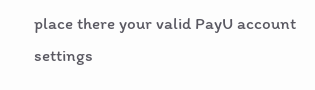place there your valid PayU account settings